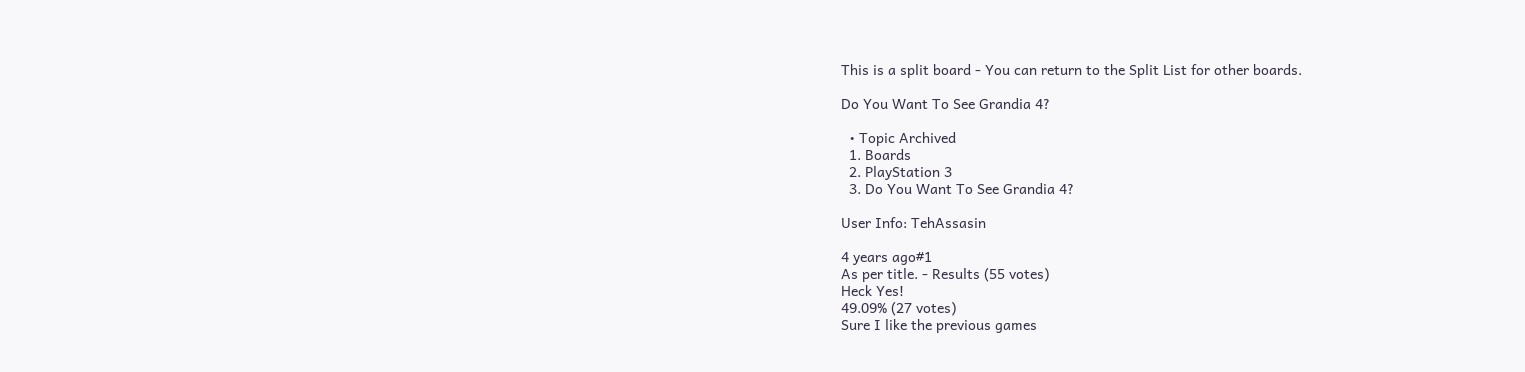This is a split board - You can return to the Split List for other boards.

Do You Want To See Grandia 4?

  • Topic Archived
  1. Boards
  2. PlayStation 3
  3. Do You Want To See Grandia 4?

User Info: TehAssasin

4 years ago#1
As per title. - Results (55 votes)
Heck Yes!
49.09% (27 votes)
Sure I like the previous games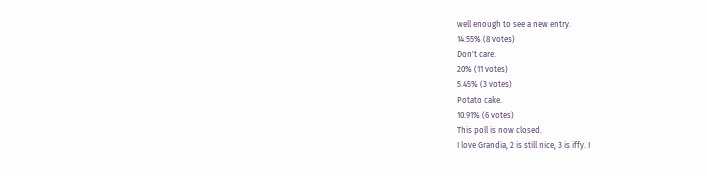well enough to see a new entry.
14.55% (8 votes)
Don't care.
20% (11 votes)
5.45% (3 votes)
Potato cake.
10.91% (6 votes)
This poll is now closed.
I love Grandia, 2 is still nice, 3 is iffy. I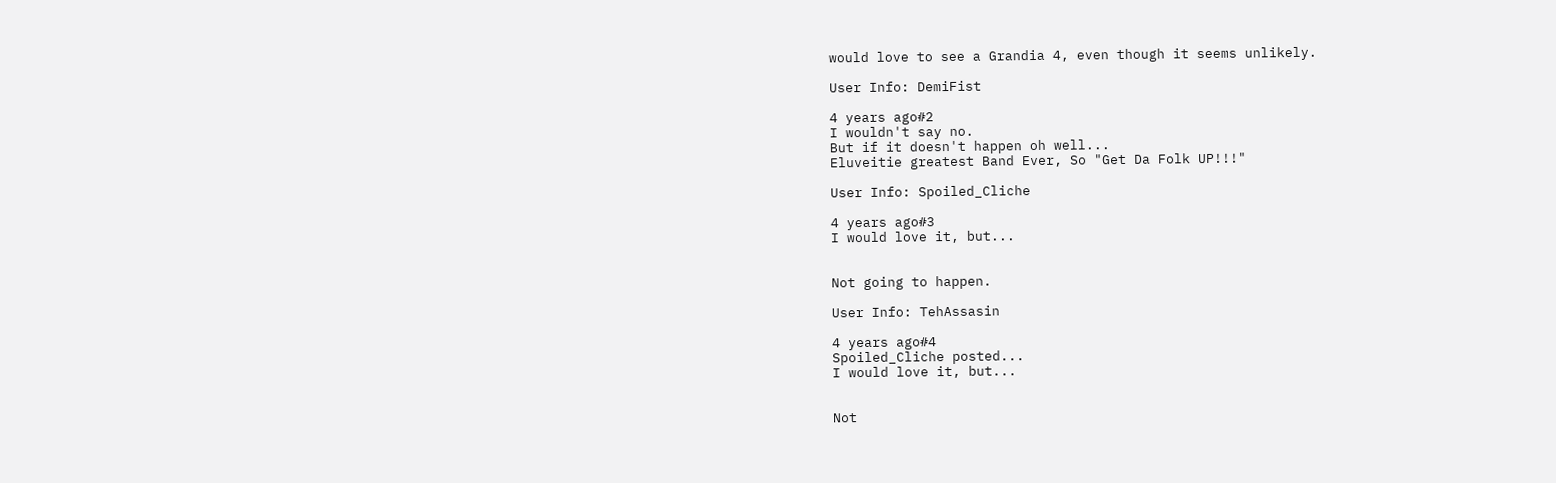would love to see a Grandia 4, even though it seems unlikely.

User Info: DemiFist

4 years ago#2
I wouldn't say no.
But if it doesn't happen oh well...
Eluveitie greatest Band Ever, So "Get Da Folk UP!!!"

User Info: Spoiled_Cliche

4 years ago#3
I would love it, but...


Not going to happen.

User Info: TehAssasin

4 years ago#4
Spoiled_Cliche posted...
I would love it, but...


Not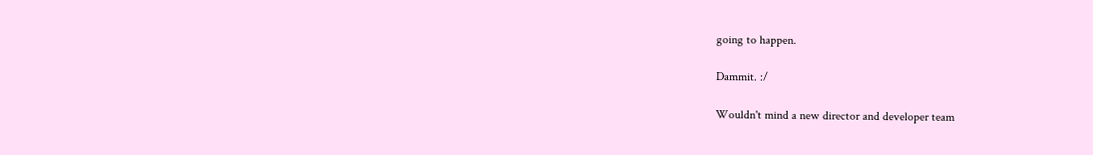going to happen.

Dammit. :/

Wouldn't mind a new director and developer team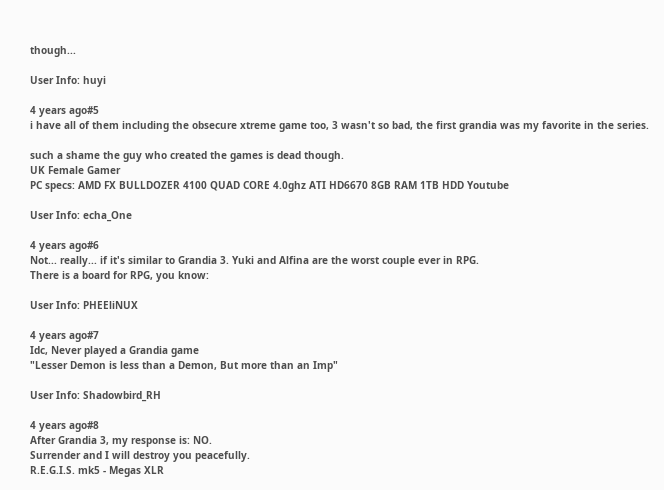though...

User Info: huyi

4 years ago#5
i have all of them including the obsecure xtreme game too, 3 wasn't so bad, the first grandia was my favorite in the series.

such a shame the guy who created the games is dead though.
UK Female Gamer
PC specs: AMD FX BULLDOZER 4100 QUAD CORE 4.0ghz ATI HD6670 8GB RAM 1TB HDD Youtube

User Info: echa_One

4 years ago#6
Not... really... if it's similar to Grandia 3. Yuki and Alfina are the worst couple ever in RPG.
There is a board for RPG, you know:

User Info: PHEEliNUX

4 years ago#7
Idc, Never played a Grandia game
"Lesser Demon is less than a Demon, But more than an Imp"

User Info: Shadowbird_RH

4 years ago#8
After Grandia 3, my response is: NO.
Surrender and I will destroy you peacefully.
R.E.G.I.S. mk5 - Megas XLR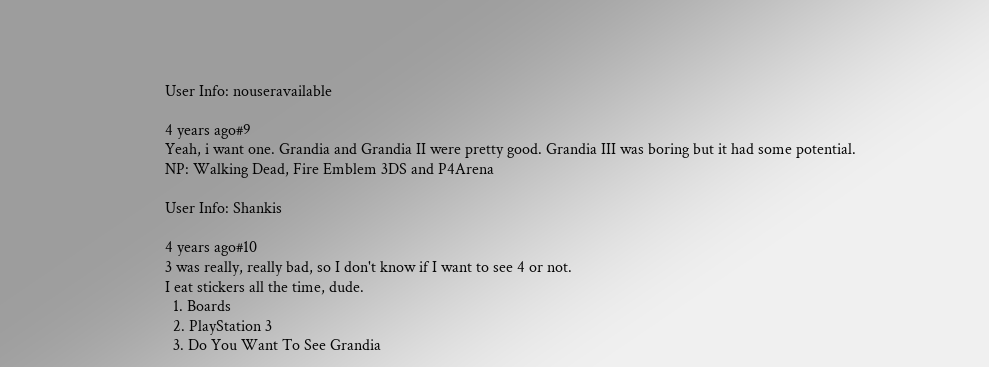User Info: nouseravailable

4 years ago#9
Yeah, i want one. Grandia and Grandia II were pretty good. Grandia III was boring but it had some potential.
NP: Walking Dead, Fire Emblem 3DS and P4Arena

User Info: Shankis

4 years ago#10
3 was really, really bad, so I don't know if I want to see 4 or not.
I eat stickers all the time, dude.
  1. Boards
  2. PlayStation 3
  3. Do You Want To See Grandia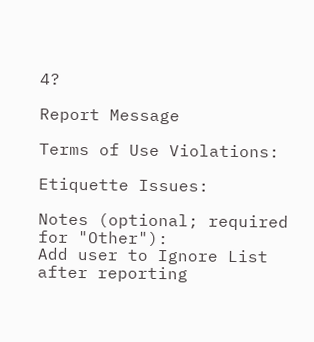4?

Report Message

Terms of Use Violations:

Etiquette Issues:

Notes (optional; required for "Other"):
Add user to Ignore List after reporting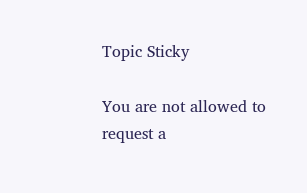Topic Sticky

You are not allowed to request a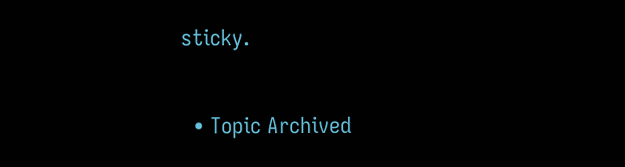sticky.

  • Topic Archived